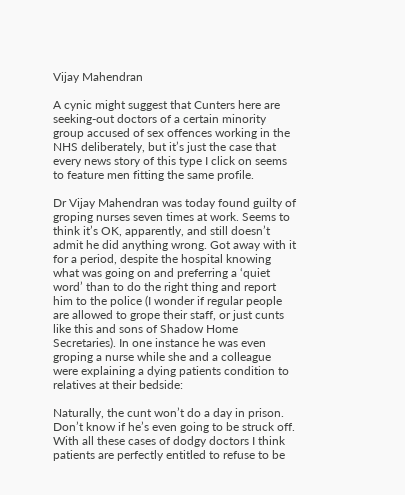Vijay Mahendran

A cynic might suggest that Cunters here are seeking-out doctors of a certain minority group accused of sex offences working in the NHS deliberately, but it’s just the case that every news story of this type I click on seems to feature men fitting the same profile.

Dr Vijay Mahendran was today found guilty of groping nurses seven times at work. Seems to think it’s OK, apparently, and still doesn’t admit he did anything wrong. Got away with it for a period, despite the hospital knowing what was going on and preferring a ‘quiet word’ than to do the right thing and report him to the police (I wonder if regular people are allowed to grope their staff, or just cunts like this and sons of Shadow Home Secretaries). In one instance he was even groping a nurse while she and a colleague were explaining a dying patients condition to relatives at their bedside:

Naturally, the cunt won’t do a day in prison. Don’t know if he’s even going to be struck off. With all these cases of dodgy doctors I think patients are perfectly entitled to refuse to be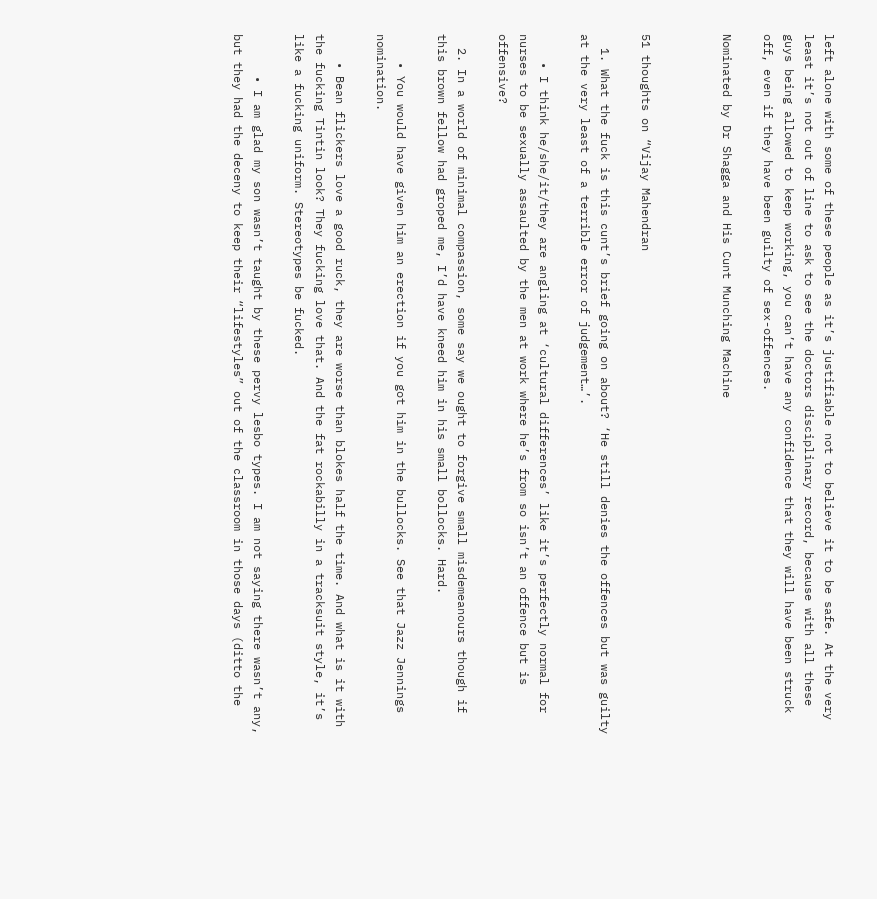left alone with some of these people as it’s justifiable not to believe it to be safe. At the very least it’s not out of line to ask to see the doctors disciplinary record, because with all these guys being allowed to keep working, you can’t have any confidence that they will have been struck off, even if they have been guilty of sex-offences.

Nominated by Dr Shagga and His Cunt Munching Machine



51 thoughts on “Vijay Mahendran

  1. What the fuck is this cunt’s brief going on about? ‘He still denies the offences but was guilty at the very least of a terrible error of judgement…’.

    • I think he/she/it/they are angling at ‘cultural differences’ like it’s perfectly normal for nurses to be sexually assaulted by the men at work where he’s from so isn’t an offence but is offensive?

  2. In a world of minimal compassion, some say we ought to forgive small misdemeanours though if this brown fellow had groped me, I’d have kneed him in his small bollocks. Hard.

    • You would have given him an erection if you got him in the bullocks. See that Jazz Jennings nomination.

    • Bean flickers love a good ruck, they are worse than blokes half the time. And what is it with the fucking Tintin look? They fucking love that. And the fat rockabilly in a tracksuit style, it’s like a fucking uniform. Stereotypes be fucked.

      • I am glad my son wasn’t taught by these pervy lesbo types. I am not saying there wasn’t any, but they had the deceny to keep their “lifestyles” out of the classroom in those days (ditto the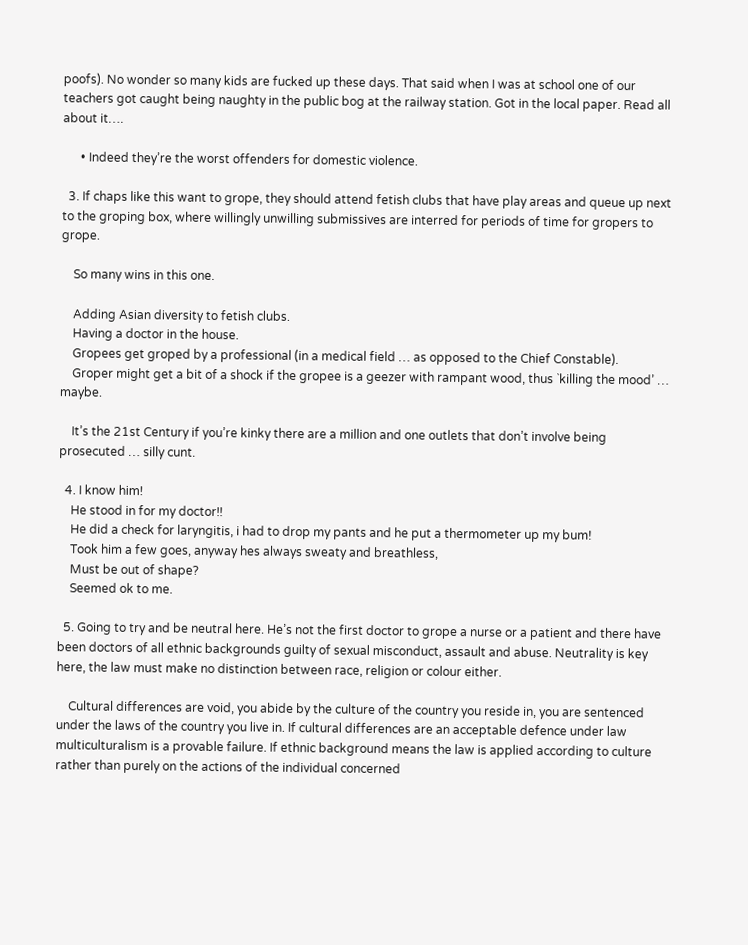poofs). No wonder so many kids are fucked up these days. That said when I was at school one of our teachers got caught being naughty in the public bog at the railway station. Got in the local paper. Read all about it….

      • Indeed they’re the worst offenders for domestic violence.

  3. If chaps like this want to grope, they should attend fetish clubs that have play areas and queue up next to the groping box, where willingly unwilling submissives are interred for periods of time for gropers to grope.

    So many wins in this one.

    Adding Asian diversity to fetish clubs.
    Having a doctor in the house.
    Gropees get groped by a professional (in a medical field … as opposed to the Chief Constable).
    Groper might get a bit of a shock if the gropee is a geezer with rampant wood, thus `killing the mood’ … maybe.

    It’s the 21st Century if you’re kinky there are a million and one outlets that don’t involve being prosecuted … silly cunt.

  4. I know him!
    He stood in for my doctor!!
    He did a check for laryngitis, i had to drop my pants and he put a thermometer up my bum!
    Took him a few goes, anyway hes always sweaty and breathless,
    Must be out of shape?
    Seemed ok to me.

  5. Going to try and be neutral here. He’s not the first doctor to grope a nurse or a patient and there have been doctors of all ethnic backgrounds guilty of sexual misconduct, assault and abuse. Neutrality is key here, the law must make no distinction between race, religion or colour either.

    Cultural differences are void, you abide by the culture of the country you reside in, you are sentenced under the laws of the country you live in. If cultural differences are an acceptable defence under law multiculturalism is a provable failure. If ethnic background means the law is applied according to culture rather than purely on the actions of the individual concerned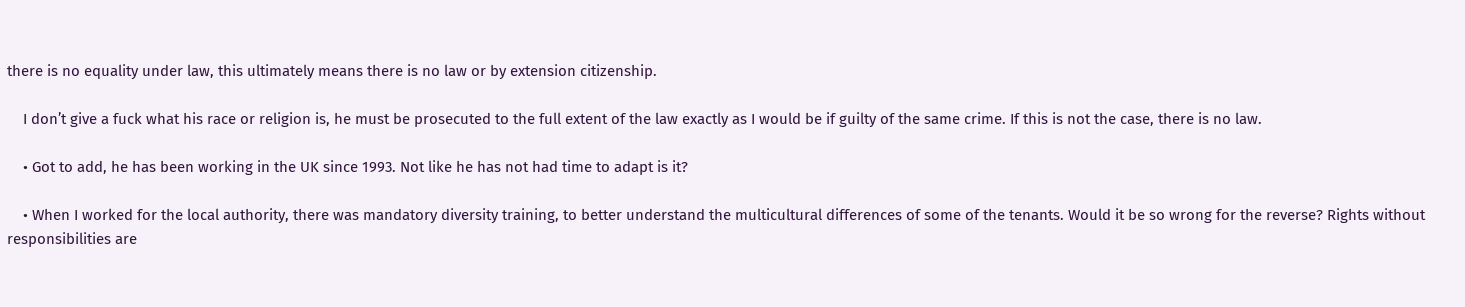there is no equality under law, this ultimately means there is no law or by extension citizenship.

    I don’t give a fuck what his race or religion is, he must be prosecuted to the full extent of the law exactly as I would be if guilty of the same crime. If this is not the case, there is no law.

    • Got to add, he has been working in the UK since 1993. Not like he has not had time to adapt is it?

    • When I worked for the local authority, there was mandatory diversity training, to better understand the multicultural differences of some of the tenants. Would it be so wrong for the reverse? Rights without responsibilities are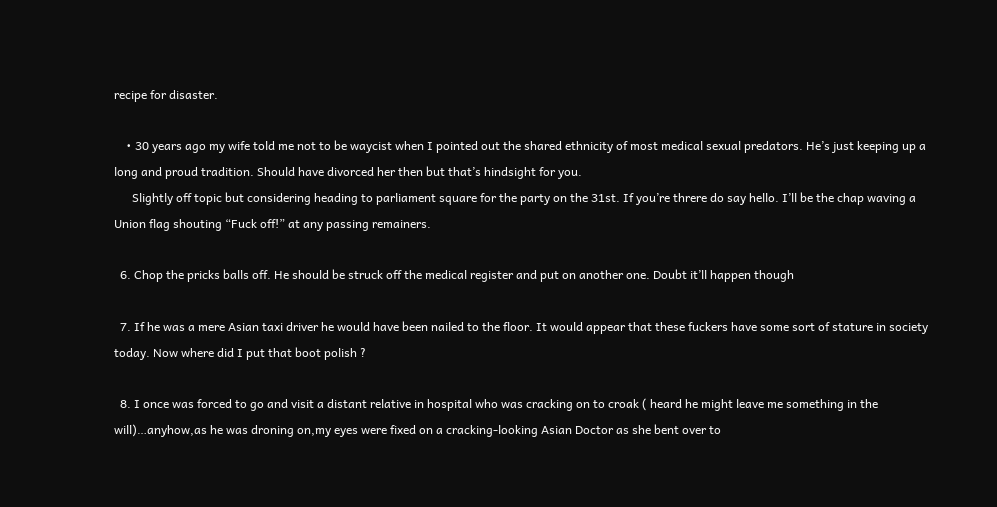recipe for disaster.

    • 30 years ago my wife told me not to be waycist when I pointed out the shared ethnicity of most medical sexual predators. He’s just keeping up a long and proud tradition. Should have divorced her then but that’s hindsight for you.
      Slightly off topic but considering heading to parliament square for the party on the 31st. If you’re threre do say hello. I’ll be the chap waving a Union flag shouting “Fuck off!” at any passing remainers.

  6. Chop the pricks balls off. He should be struck off the medical register and put on another one. Doubt it’ll happen though

  7. If he was a mere Asian taxi driver he would have been nailed to the floor. It would appear that these fuckers have some sort of stature in society today. Now where did I put that boot polish ?

  8. I once was forced to go and visit a distant relative in hospital who was cracking on to croak ( heard he might leave me something in the will)…anyhow,as he was droning on,my eyes were fixed on a cracking-looking Asian Doctor as she bent over to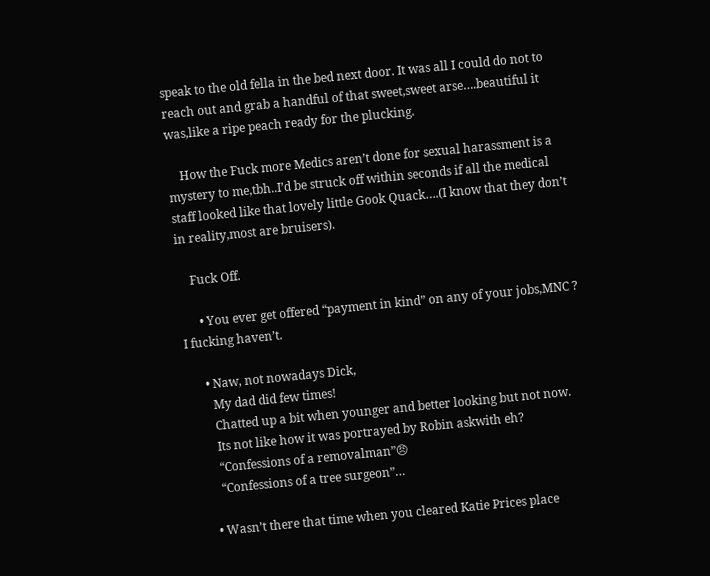speak to the old fella in the bed next door. It was all I could do not to reach out and grab a handful of that sweet,sweet arse….beautiful it was,like a ripe peach ready for the plucking.

    How the Fuck more Medics aren’t done for sexual harassment is a mystery to me,tbh..I’d be struck off within seconds if all the medical staff looked like that lovely little Gook Quack….(I know that they don’t in reality,most are bruisers).

    Fuck Off.

      • You ever get offered “payment in kind” on any of your jobs,MNC ? I fucking haven’t.

      • Naw, not nowadays Dick,
        My dad did few times!
        Chatted up a bit when younger and better looking but not now.
        Its not like how it was portrayed by Robin askwith eh?
        “Confessions of a removalman”😠
        “Confessions of a tree surgeon”…

      • Wasn’t there that time when you cleared Katie Prices place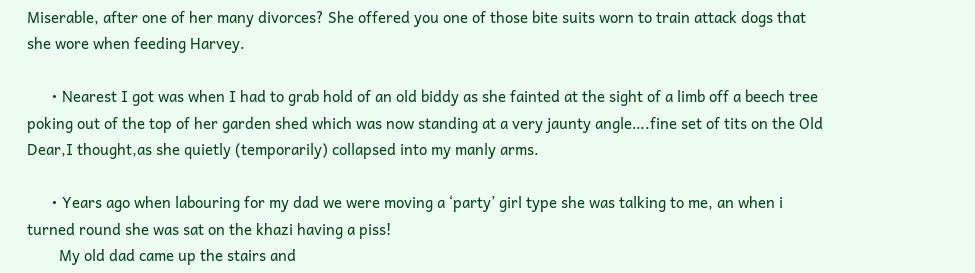Miserable, after one of her many divorces? She offered you one of those bite suits worn to train attack dogs that she wore when feeding Harvey.

      • Nearest I got was when I had to grab hold of an old biddy as she fainted at the sight of a limb off a beech tree poking out of the top of her garden shed which was now standing at a very jaunty angle….fine set of tits on the Old Dear,I thought,as she quietly (temporarily) collapsed into my manly arms.

      • Years ago when labouring for my dad we were moving a ‘party’ girl type she was talking to me, an when i turned round she was sat on the khazi having a piss!
        My old dad came up the stairs and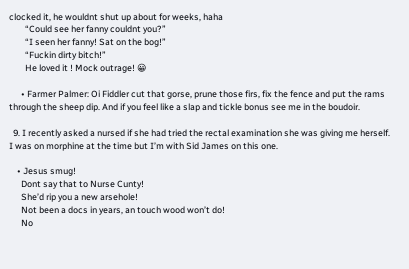clocked it, he wouldnt shut up about for weeks, haha
        “Could see her fanny couldnt you?”
        “I seen her fanny! Sat on the bog!”
        “Fuckin dirty bitch!”
        He loved it ! Mock outrage! 😀

      • Farmer Palmer: Oi Fiddler cut that gorse, prune those firs, fix the fence and put the rams through the sheep dip. And if you feel like a slap and tickle bonus see me in the boudoir.

  9. I recently asked a nursed if she had tried the rectal examination she was giving me herself. I was on morphine at the time but I’m with Sid James on this one.

    • Jesus smug!
      Dont say that to Nurse Cunty!
      She’d rip you a new arsehole!
      Not been a docs in years, an touch wood won’t do!
      No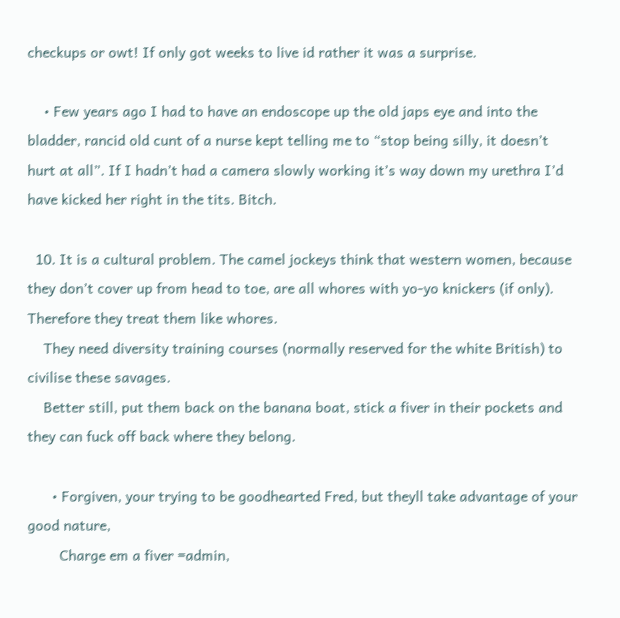checkups or owt! If only got weeks to live id rather it was a surprise.

    • Few years ago I had to have an endoscope up the old japs eye and into the bladder, rancid old cunt of a nurse kept telling me to “stop being silly, it doesn’t hurt at all”. If I hadn’t had a camera slowly working it’s way down my urethra I’d have kicked her right in the tits. Bitch.

  10. It is a cultural problem. The camel jockeys think that western women, because they don’t cover up from head to toe, are all whores with yo-yo knickers (if only). Therefore they treat them like whores.
    They need diversity training courses (normally reserved for the white British) to civilise these savages.
    Better still, put them back on the banana boat, stick a fiver in their pockets and they can fuck off back where they belong.

      • Forgiven, your trying to be goodhearted Fred, but theyll take advantage of your good nature,
        Charge em a fiver =admin,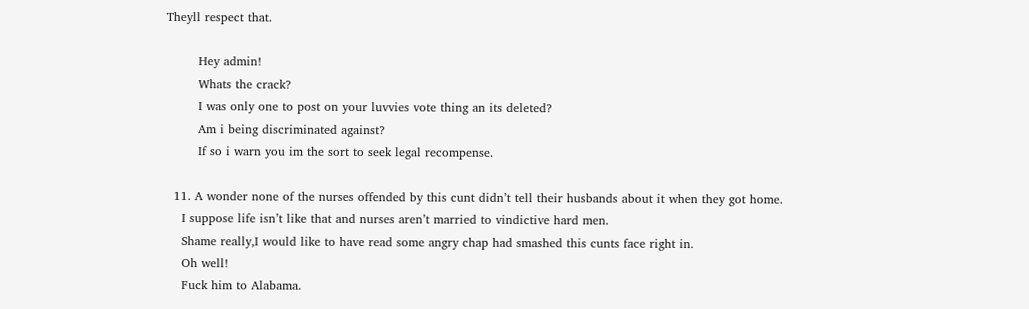Theyll respect that.

        Hey admin!
        Whats the crack?
        I was only one to post on your luvvies vote thing an its deleted?
        Am i being discriminated against?
        If so i warn you im the sort to seek legal recompense.

  11. A wonder none of the nurses offended by this cunt didn’t tell their husbands about it when they got home.
    I suppose life isn’t like that and nurses aren’t married to vindictive hard men.
    Shame really,I would like to have read some angry chap had smashed this cunts face right in.
    Oh well!
    Fuck him to Alabama.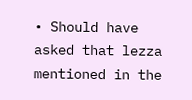• Should have asked that lezza mentioned in the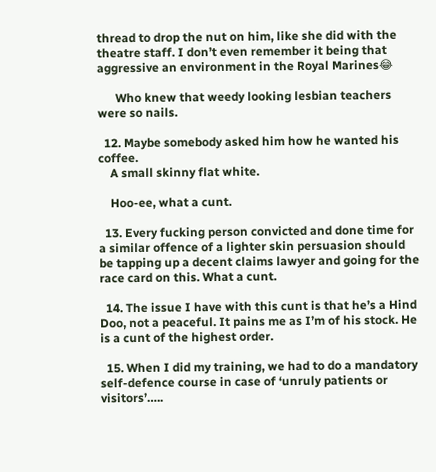thread to drop the nut on him, like she did with the theatre staff. I don’t even remember it being that aggressive an environment in the Royal Marines😂

      Who knew that weedy looking lesbian teachers were so nails.

  12. Maybe somebody asked him how he wanted his coffee.
    A small skinny flat white.

    Hoo-ee, what a cunt.

  13. Every fucking person convicted and done time for a similar offence of a lighter skin persuasion should be tapping up a decent claims lawyer and going for the race card on this. What a cunt.

  14. The issue I have with this cunt is that he’s a Hind Doo, not a peaceful. It pains me as I’m of his stock. He is a cunt of the highest order.

  15. When I did my training, we had to do a mandatory self-defence course in case of ‘unruly patients or visitors’…..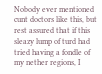Nobody ever mentioned cunt doctors like this, but rest assured that if this sleazy lump of turd had tried having a fondle of my nether regions, I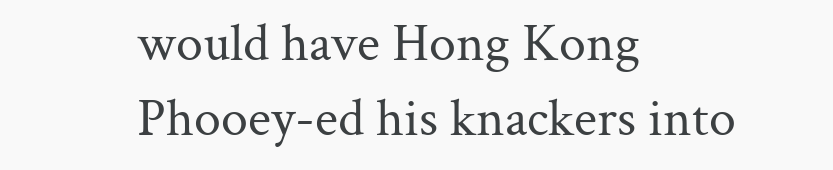would have Hong Kong Phooey-ed his knackers into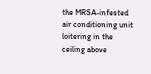the MRSA-infested air conditioning unit loitering in the ceiling above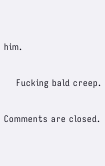him.

    Fucking bald creep.

Comments are closed.